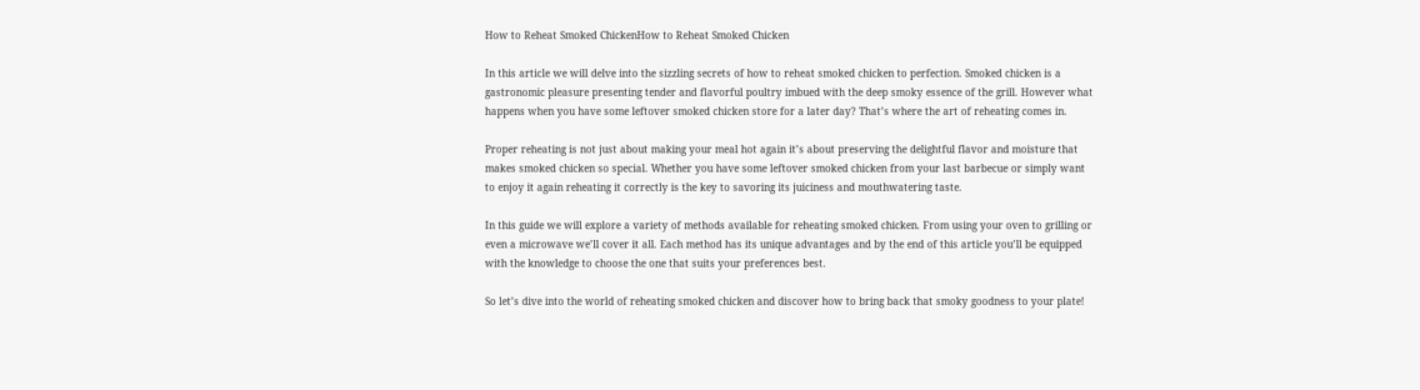How to Reheat Smoked ChickenHow to Reheat Smoked Chicken

In this article we will delve into the sizzling secrets of how to reheat smoked chicken to perfection. Smoked chicken is a gastronomic pleasure presenting tender and flavorful poultry imbued with the deep smoky essence of the grill. However what happens when you have some leftover smoked chicken store for a later day? That’s where the art of reheating comes in.

Proper reheating is not just about making your meal hot again it’s about preserving the delightful flavor and moisture that makes smoked chicken so special. Whether you have some leftover smoked chicken from your last barbecue or simply want to enjoy it again reheating it correctly is the key to savoring its juiciness and mouthwatering taste.

In this guide we will explore a variety of methods available for reheating smoked chicken. From using your oven to grilling or even a microwave we’ll cover it all. Each method has its unique advantages and by the end of this article you’ll be equipped with the knowledge to choose the one that suits your preferences best.

So let’s dive into the world of reheating smoked chicken and discover how to bring back that smoky goodness to your plate!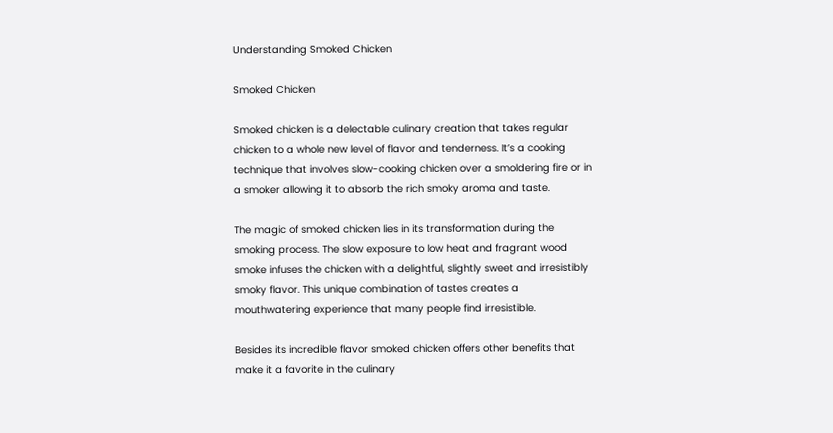Understanding Smoked Chicken

Smoked Chicken

Smoked chicken is a delectable culinary creation that takes regular chicken to a whole new level of flavor and tenderness. It’s a cooking technique that involves slow-cooking chicken over a smoldering fire or in a smoker allowing it to absorb the rich smoky aroma and taste.

The magic of smoked chicken lies in its transformation during the smoking process. The slow exposure to low heat and fragrant wood smoke infuses the chicken with a delightful, slightly sweet and irresistibly smoky flavor. This unique combination of tastes creates a mouthwatering experience that many people find irresistible.

Besides its incredible flavor smoked chicken offers other benefits that make it a favorite in the culinary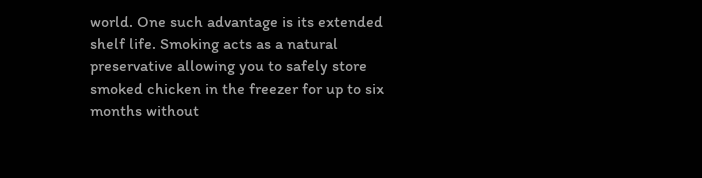world. One such advantage is its extended shelf life. Smoking acts as a natural preservative allowing you to safely store smoked chicken in the freezer for up to six months without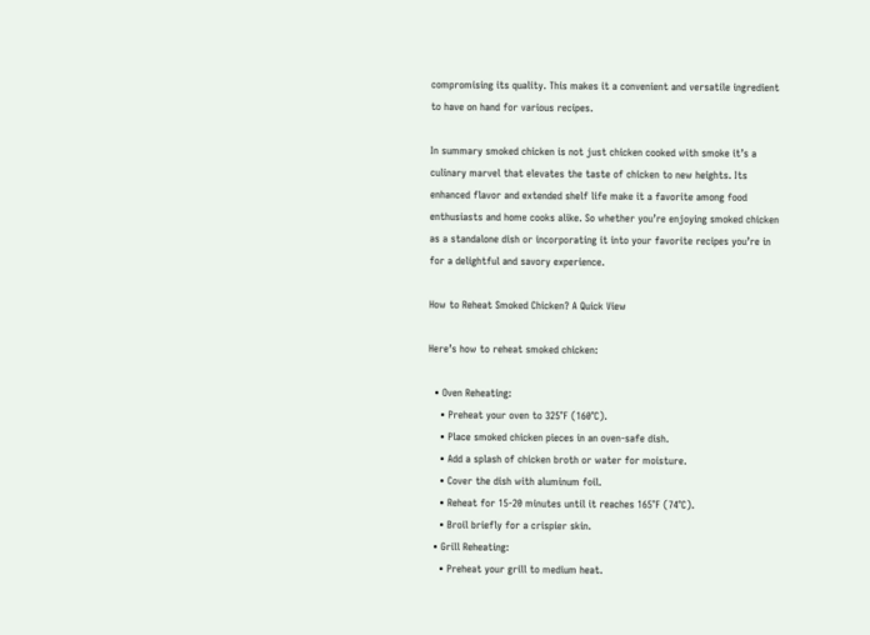compromising its quality. This makes it a convenient and versatile ingredient to have on hand for various recipes.

In summary smoked chicken is not just chicken cooked with smoke it’s a culinary marvel that elevates the taste of chicken to new heights. Its enhanced flavor and extended shelf life make it a favorite among food enthusiasts and home cooks alike. So whether you’re enjoying smoked chicken as a standalone dish or incorporating it into your favorite recipes you’re in for a delightful and savory experience.

How to Reheat Smoked Chicken? A Quick View

Here’s how to reheat smoked chicken:

  • Oven Reheating:
    • Preheat your oven to 325°F (160°C).
    • Place smoked chicken pieces in an oven-safe dish.
    • Add a splash of chicken broth or water for moisture.
    • Cover the dish with aluminum foil.
    • Reheat for 15-20 minutes until it reaches 165°F (74°C).
    • Broil briefly for a crispier skin.
  • Grill Reheating:
    • Preheat your grill to medium heat.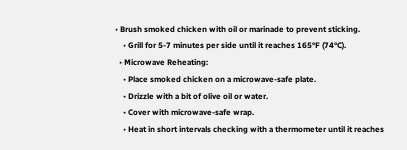• Brush smoked chicken with oil or marinade to prevent sticking.
    • Grill for 5-7 minutes per side until it reaches 165°F (74°C).
  • Microwave Reheating:
    • Place smoked chicken on a microwave-safe plate.
    • Drizzle with a bit of olive oil or water.
    • Cover with microwave-safe wrap.
    • Heat in short intervals checking with a thermometer until it reaches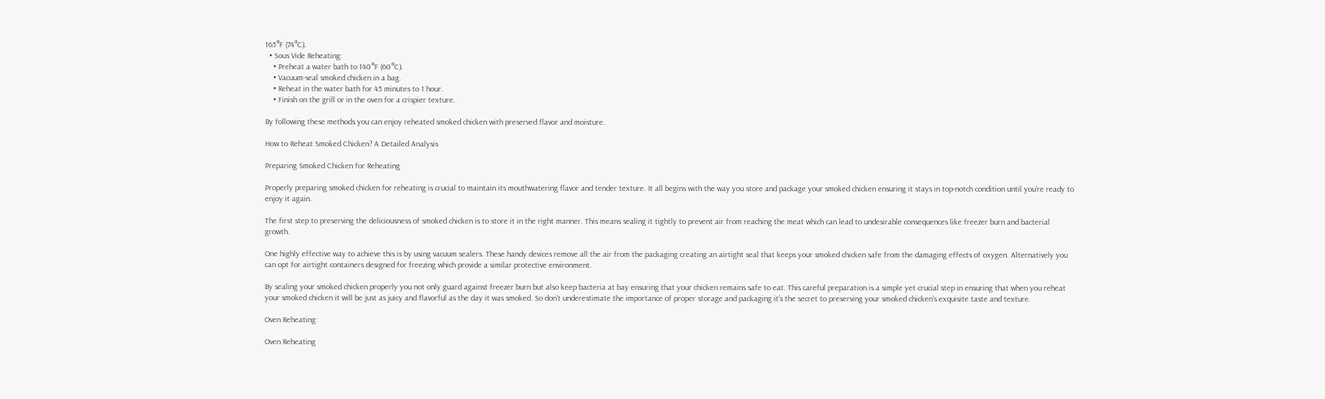165°F (74°C).
  • Sous Vide Reheating:
    • Preheat a water bath to 140°F (60°C).
    • Vacuum-seal smoked chicken in a bag.
    • Reheat in the water bath for 45 minutes to 1 hour.
    • Finish on the grill or in the oven for a crispier texture.

By following these methods you can enjoy reheated smoked chicken with preserved flavor and moisture.

How to Reheat Smoked Chicken? A Detailed Analysis

Preparing Smoked Chicken for Reheating

Properly preparing smoked chicken for reheating is crucial to maintain its mouthwatering flavor and tender texture. It all begins with the way you store and package your smoked chicken ensuring it stays in top-notch condition until you’re ready to enjoy it again.

The first step to preserving the deliciousness of smoked chicken is to store it in the right manner. This means sealing it tightly to prevent air from reaching the meat which can lead to undesirable consequences like freezer burn and bacterial growth.

One highly effective way to achieve this is by using vacuum sealers. These handy devices remove all the air from the packaging creating an airtight seal that keeps your smoked chicken safe from the damaging effects of oxygen. Alternatively you can opt for airtight containers designed for freezing which provide a similar protective environment.

By sealing your smoked chicken properly you not only guard against freezer burn but also keep bacteria at bay ensuring that your chicken remains safe to eat. This careful preparation is a simple yet crucial step in ensuring that when you reheat your smoked chicken it will be just as juicy and flavorful as the day it was smoked. So don’t underestimate the importance of proper storage and packaging it’s the secret to preserving your smoked chicken’s exquisite taste and texture.

Oven Reheating:

Oven Reheating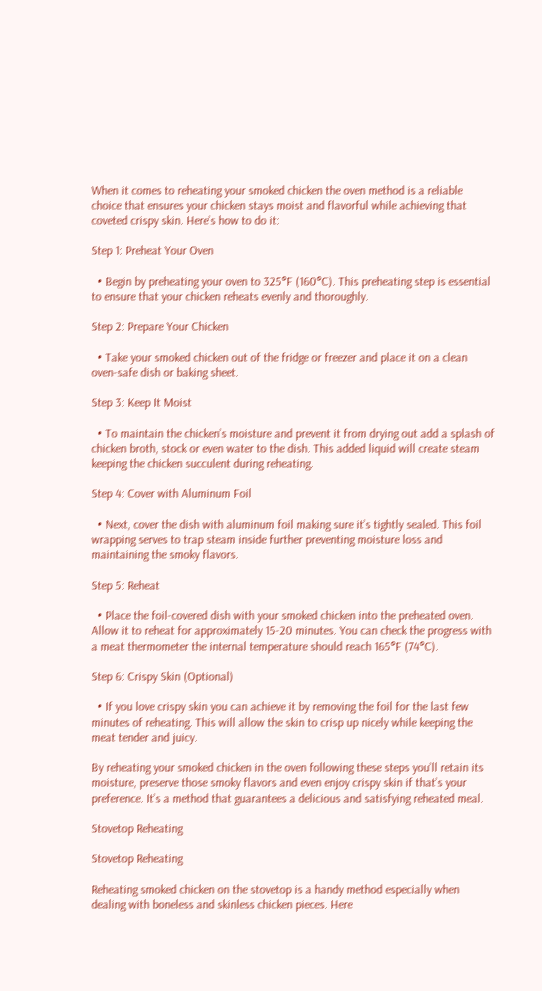When it comes to reheating your smoked chicken the oven method is a reliable choice that ensures your chicken stays moist and flavorful while achieving that coveted crispy skin. Here’s how to do it:

Step 1: Preheat Your Oven

  • Begin by preheating your oven to 325°F (160°C). This preheating step is essential to ensure that your chicken reheats evenly and thoroughly.

Step 2: Prepare Your Chicken

  • Take your smoked chicken out of the fridge or freezer and place it on a clean oven-safe dish or baking sheet.

Step 3: Keep It Moist

  • To maintain the chicken’s moisture and prevent it from drying out add a splash of chicken broth, stock or even water to the dish. This added liquid will create steam keeping the chicken succulent during reheating.

Step 4: Cover with Aluminum Foil

  • Next, cover the dish with aluminum foil making sure it’s tightly sealed. This foil wrapping serves to trap steam inside further preventing moisture loss and maintaining the smoky flavors.

Step 5: Reheat

  • Place the foil-covered dish with your smoked chicken into the preheated oven. Allow it to reheat for approximately 15-20 minutes. You can check the progress with a meat thermometer the internal temperature should reach 165°F (74°C).

Step 6: Crispy Skin (Optional)

  • If you love crispy skin you can achieve it by removing the foil for the last few minutes of reheating. This will allow the skin to crisp up nicely while keeping the meat tender and juicy.

By reheating your smoked chicken in the oven following these steps you’ll retain its moisture, preserve those smoky flavors and even enjoy crispy skin if that’s your preference. It’s a method that guarantees a delicious and satisfying reheated meal.

Stovetop Reheating

Stovetop Reheating

Reheating smoked chicken on the stovetop is a handy method especially when dealing with boneless and skinless chicken pieces. Here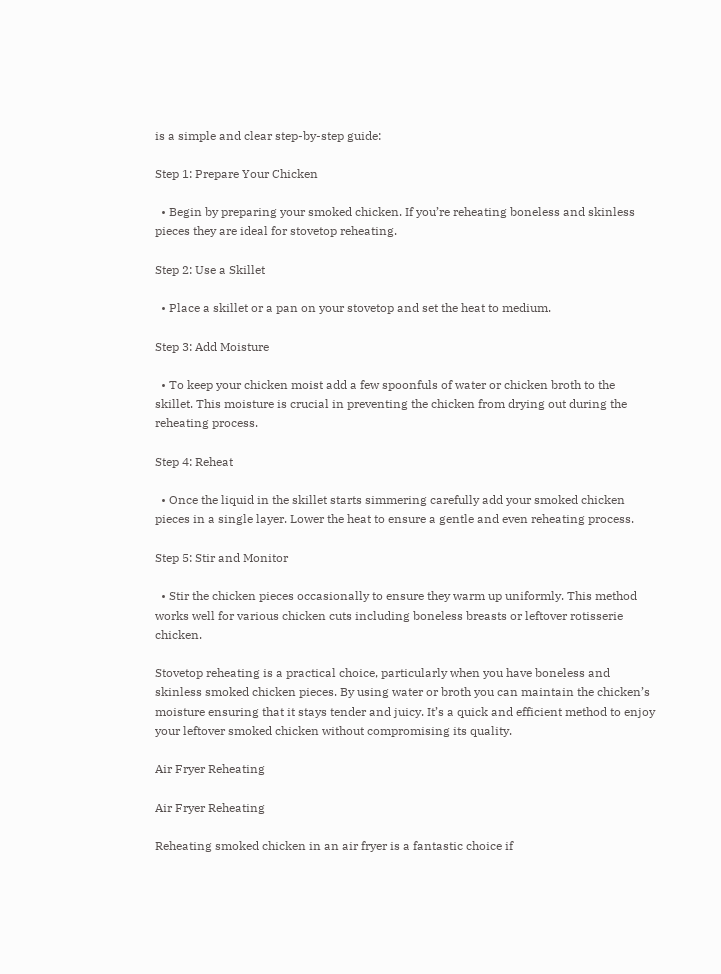is a simple and clear step-by-step guide:

Step 1: Prepare Your Chicken

  • Begin by preparing your smoked chicken. If you’re reheating boneless and skinless pieces they are ideal for stovetop reheating.

Step 2: Use a Skillet

  • Place a skillet or a pan on your stovetop and set the heat to medium.

Step 3: Add Moisture

  • To keep your chicken moist add a few spoonfuls of water or chicken broth to the skillet. This moisture is crucial in preventing the chicken from drying out during the reheating process.

Step 4: Reheat

  • Once the liquid in the skillet starts simmering carefully add your smoked chicken pieces in a single layer. Lower the heat to ensure a gentle and even reheating process.

Step 5: Stir and Monitor

  • Stir the chicken pieces occasionally to ensure they warm up uniformly. This method works well for various chicken cuts including boneless breasts or leftover rotisserie chicken.

Stovetop reheating is a practical choice, particularly when you have boneless and skinless smoked chicken pieces. By using water or broth you can maintain the chicken’s moisture ensuring that it stays tender and juicy. It’s a quick and efficient method to enjoy your leftover smoked chicken without compromising its quality.

Air Fryer Reheating

Air Fryer Reheating

Reheating smoked chicken in an air fryer is a fantastic choice if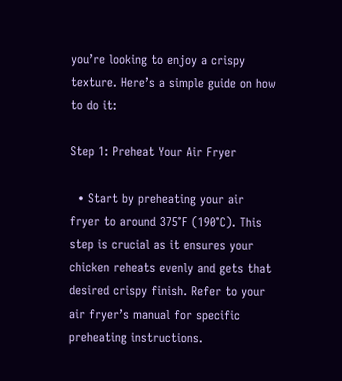you’re looking to enjoy a crispy texture. Here’s a simple guide on how to do it:

Step 1: Preheat Your Air Fryer

  • Start by preheating your air fryer to around 375°F (190°C). This step is crucial as it ensures your chicken reheats evenly and gets that desired crispy finish. Refer to your air fryer’s manual for specific preheating instructions.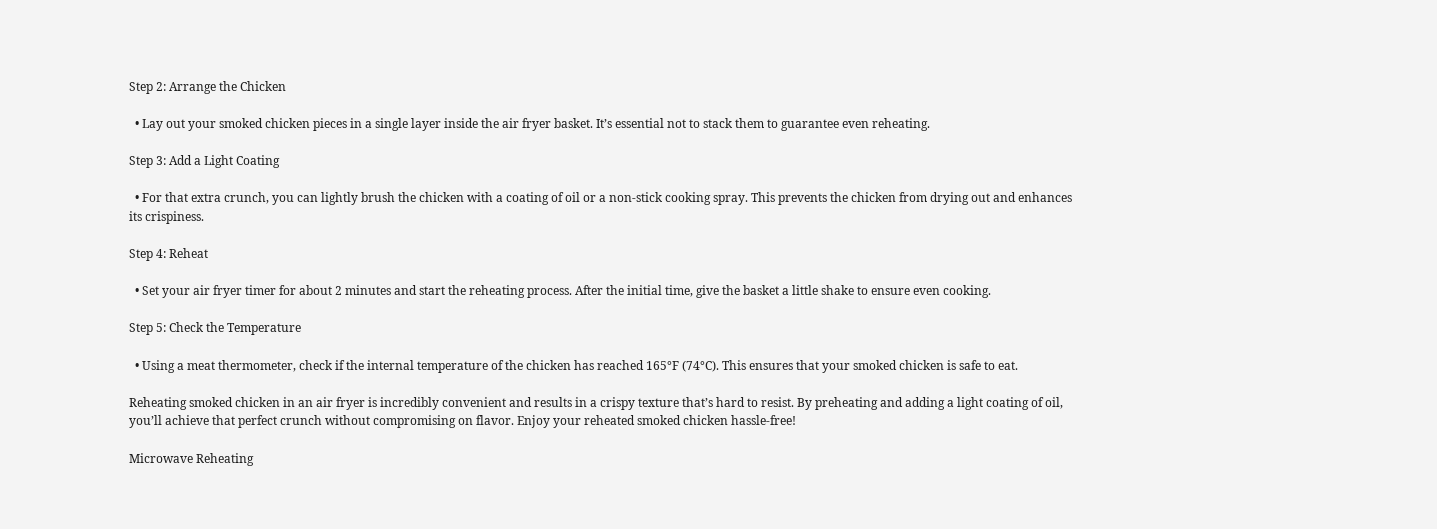Step 2: Arrange the Chicken

  • Lay out your smoked chicken pieces in a single layer inside the air fryer basket. It’s essential not to stack them to guarantee even reheating.

Step 3: Add a Light Coating

  • For that extra crunch, you can lightly brush the chicken with a coating of oil or a non-stick cooking spray. This prevents the chicken from drying out and enhances its crispiness.

Step 4: Reheat

  • Set your air fryer timer for about 2 minutes and start the reheating process. After the initial time, give the basket a little shake to ensure even cooking.

Step 5: Check the Temperature

  • Using a meat thermometer, check if the internal temperature of the chicken has reached 165°F (74°C). This ensures that your smoked chicken is safe to eat.

Reheating smoked chicken in an air fryer is incredibly convenient and results in a crispy texture that’s hard to resist. By preheating and adding a light coating of oil, you’ll achieve that perfect crunch without compromising on flavor. Enjoy your reheated smoked chicken hassle-free!

Microwave Reheating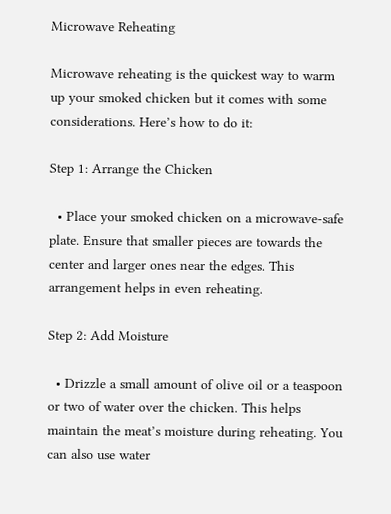Microwave Reheating

Microwave reheating is the quickest way to warm up your smoked chicken but it comes with some considerations. Here’s how to do it:

Step 1: Arrange the Chicken

  • Place your smoked chicken on a microwave-safe plate. Ensure that smaller pieces are towards the center and larger ones near the edges. This arrangement helps in even reheating.

Step 2: Add Moisture

  • Drizzle a small amount of olive oil or a teaspoon or two of water over the chicken. This helps maintain the meat’s moisture during reheating. You can also use water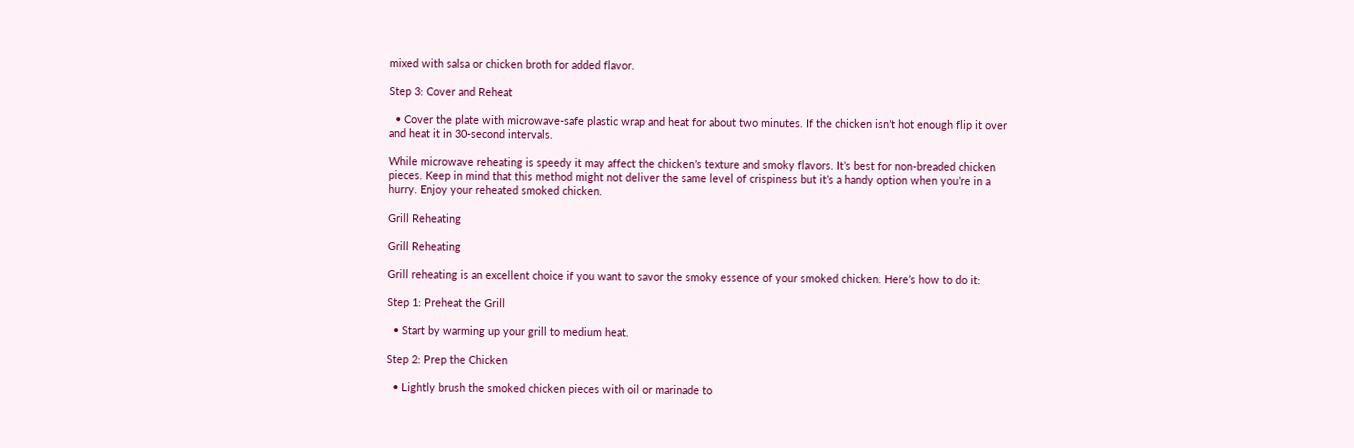mixed with salsa or chicken broth for added flavor.

Step 3: Cover and Reheat

  • Cover the plate with microwave-safe plastic wrap and heat for about two minutes. If the chicken isn’t hot enough flip it over and heat it in 30-second intervals.

While microwave reheating is speedy it may affect the chicken’s texture and smoky flavors. It’s best for non-breaded chicken pieces. Keep in mind that this method might not deliver the same level of crispiness but it’s a handy option when you’re in a hurry. Enjoy your reheated smoked chicken.

Grill Reheating

Grill Reheating

Grill reheating is an excellent choice if you want to savor the smoky essence of your smoked chicken. Here’s how to do it:

Step 1: Preheat the Grill

  • Start by warming up your grill to medium heat.

Step 2: Prep the Chicken

  • Lightly brush the smoked chicken pieces with oil or marinade to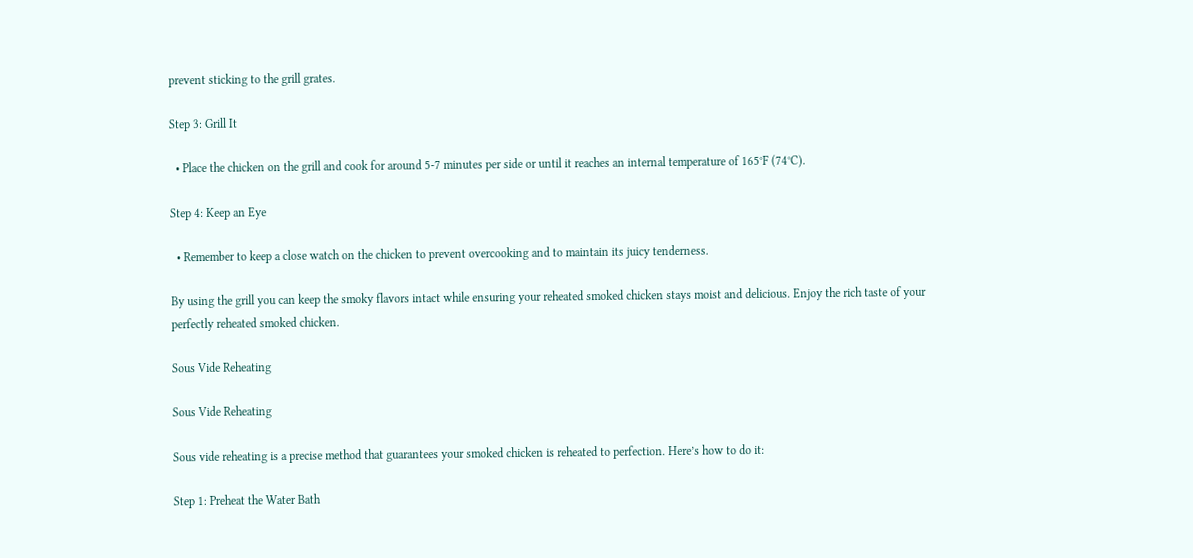prevent sticking to the grill grates.

Step 3: Grill It

  • Place the chicken on the grill and cook for around 5-7 minutes per side or until it reaches an internal temperature of 165°F (74°C).

Step 4: Keep an Eye

  • Remember to keep a close watch on the chicken to prevent overcooking and to maintain its juicy tenderness.

By using the grill you can keep the smoky flavors intact while ensuring your reheated smoked chicken stays moist and delicious. Enjoy the rich taste of your perfectly reheated smoked chicken.

Sous Vide Reheating

Sous Vide Reheating

Sous vide reheating is a precise method that guarantees your smoked chicken is reheated to perfection. Here’s how to do it:

Step 1: Preheat the Water Bath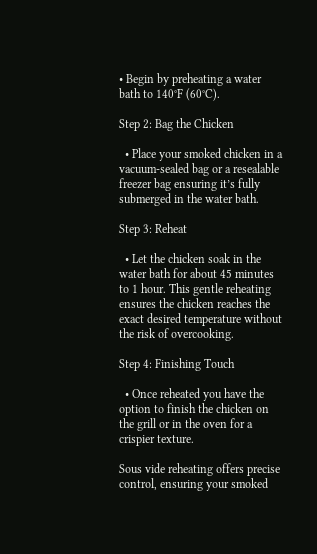• Begin by preheating a water bath to 140°F (60°C).

Step 2: Bag the Chicken

  • Place your smoked chicken in a vacuum-sealed bag or a resealable freezer bag ensuring it’s fully submerged in the water bath.

Step 3: Reheat

  • Let the chicken soak in the water bath for about 45 minutes to 1 hour. This gentle reheating ensures the chicken reaches the exact desired temperature without the risk of overcooking.

Step 4: Finishing Touch

  • Once reheated you have the option to finish the chicken on the grill or in the oven for a crispier texture.

Sous vide reheating offers precise control, ensuring your smoked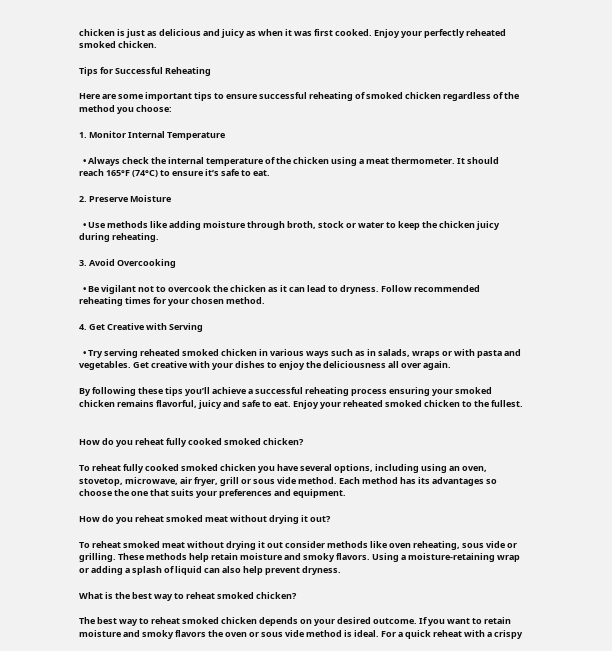chicken is just as delicious and juicy as when it was first cooked. Enjoy your perfectly reheated smoked chicken.

Tips for Successful Reheating

Here are some important tips to ensure successful reheating of smoked chicken regardless of the method you choose:

1. Monitor Internal Temperature

  • Always check the internal temperature of the chicken using a meat thermometer. It should reach 165°F (74°C) to ensure it’s safe to eat.

2. Preserve Moisture

  • Use methods like adding moisture through broth, stock or water to keep the chicken juicy during reheating.

3. Avoid Overcooking

  • Be vigilant not to overcook the chicken as it can lead to dryness. Follow recommended reheating times for your chosen method.

4. Get Creative with Serving

  • Try serving reheated smoked chicken in various ways such as in salads, wraps or with pasta and vegetables. Get creative with your dishes to enjoy the deliciousness all over again.

By following these tips you’ll achieve a successful reheating process ensuring your smoked chicken remains flavorful, juicy and safe to eat. Enjoy your reheated smoked chicken to the fullest.


How do you reheat fully cooked smoked chicken?

To reheat fully cooked smoked chicken you have several options, including using an oven, stovetop, microwave, air fryer, grill or sous vide method. Each method has its advantages so choose the one that suits your preferences and equipment.

How do you reheat smoked meat without drying it out?

To reheat smoked meat without drying it out consider methods like oven reheating, sous vide or grilling. These methods help retain moisture and smoky flavors. Using a moisture-retaining wrap or adding a splash of liquid can also help prevent dryness.

What is the best way to reheat smoked chicken?

The best way to reheat smoked chicken depends on your desired outcome. If you want to retain moisture and smoky flavors the oven or sous vide method is ideal. For a quick reheat with a crispy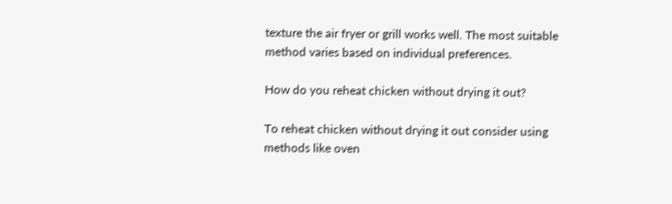texture the air fryer or grill works well. The most suitable method varies based on individual preferences.

How do you reheat chicken without drying it out?

To reheat chicken without drying it out consider using methods like oven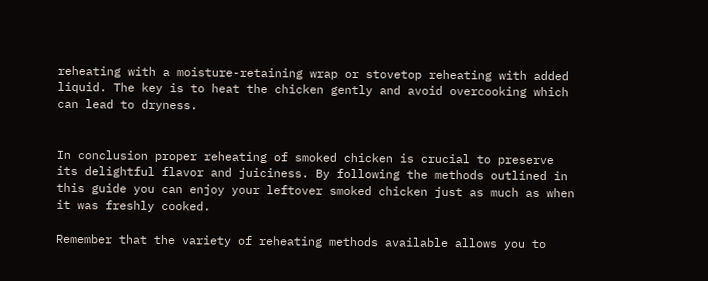reheating with a moisture-retaining wrap or stovetop reheating with added liquid. The key is to heat the chicken gently and avoid overcooking which can lead to dryness.


In conclusion proper reheating of smoked chicken is crucial to preserve its delightful flavor and juiciness. By following the methods outlined in this guide you can enjoy your leftover smoked chicken just as much as when it was freshly cooked.

Remember that the variety of reheating methods available allows you to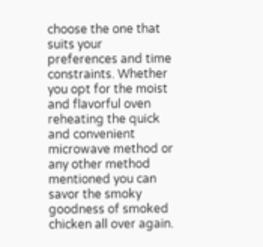choose the one that suits your preferences and time constraints. Whether you opt for the moist and flavorful oven reheating the quick and convenient microwave method or any other method mentioned you can savor the smoky goodness of smoked chicken all over again.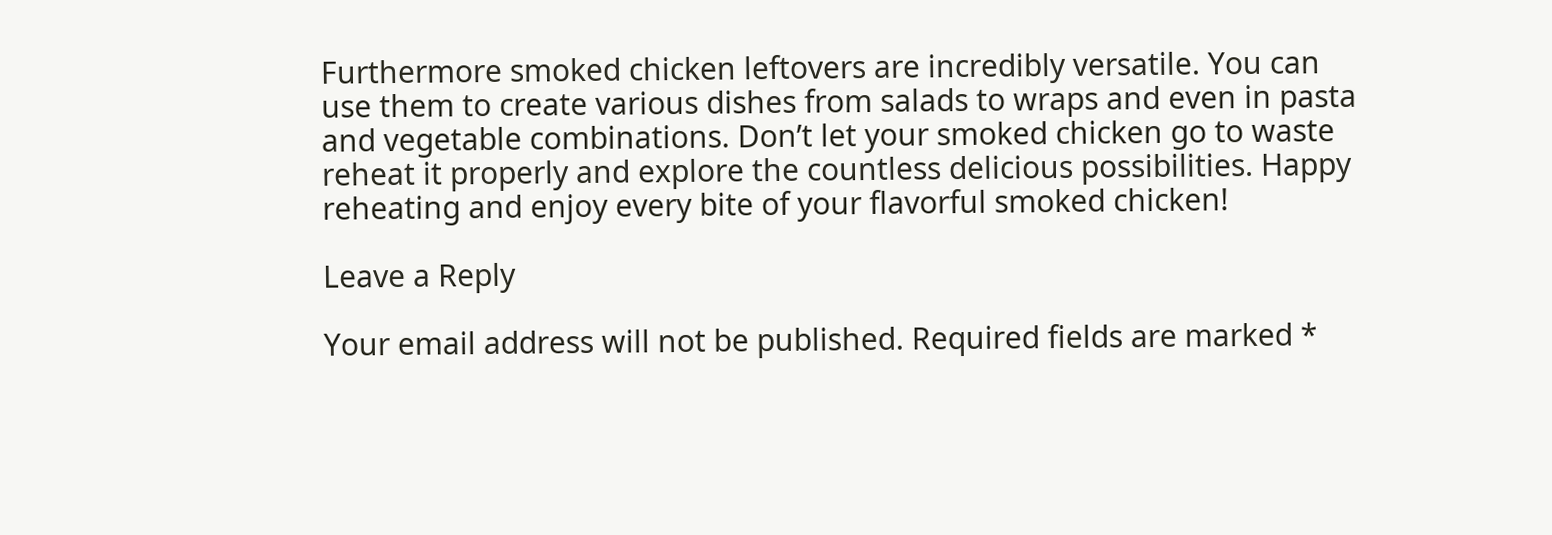Furthermore smoked chicken leftovers are incredibly versatile. You can use them to create various dishes from salads to wraps and even in pasta and vegetable combinations. Don’t let your smoked chicken go to waste reheat it properly and explore the countless delicious possibilities. Happy reheating and enjoy every bite of your flavorful smoked chicken!

Leave a Reply

Your email address will not be published. Required fields are marked *